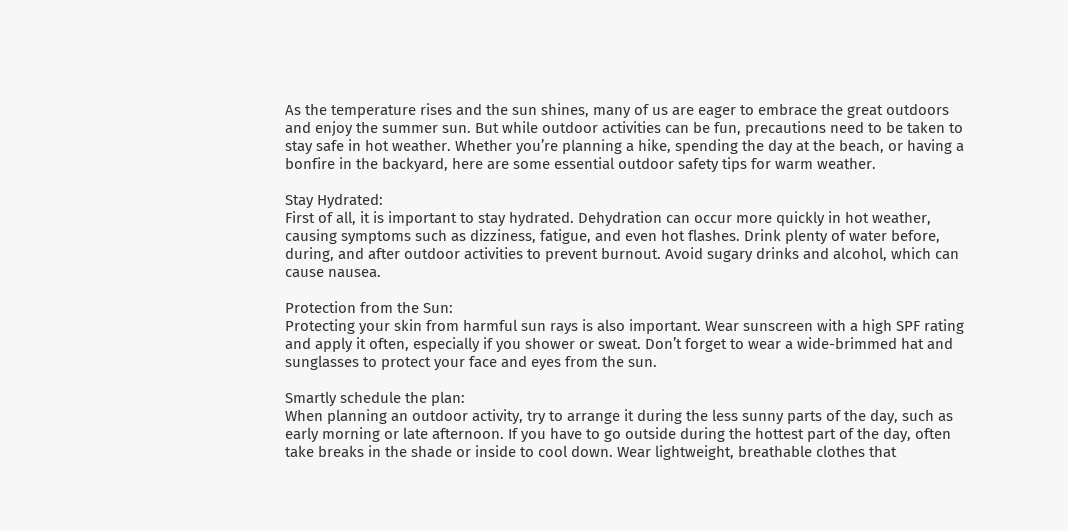As the temperature rises and the sun shines, many of us are eager to embrace the great outdoors and enjoy the summer sun. But while outdoor activities can be fun, precautions need to be taken to stay safe in hot weather. Whether you’re planning a hike, spending the day at the beach, or having a bonfire in the backyard, here are some essential outdoor safety tips for warm weather.

Stay Hydrated:
First of all, it is important to stay hydrated. Dehydration can occur more quickly in hot weather, causing symptoms such as dizziness, fatigue, and even hot flashes. Drink plenty of water before, during, and after outdoor activities to prevent burnout. Avoid sugary drinks and alcohol, which can cause nausea.

Protection from the Sun:
Protecting your skin from harmful sun rays is also important. Wear sunscreen with a high SPF rating and apply it often, especially if you shower or sweat. Don’t forget to wear a wide-brimmed hat and sunglasses to protect your face and eyes from the sun.

Smartly schedule the plan:
When planning an outdoor activity, try to arrange it during the less sunny parts of the day, such as early morning or late afternoon. If you have to go outside during the hottest part of the day, often take breaks in the shade or inside to cool down. Wear lightweight, breathable clothes that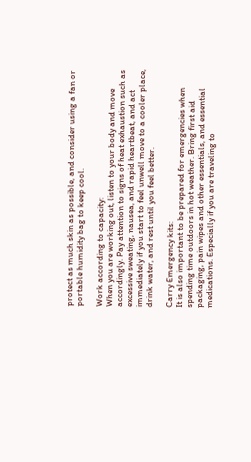protect as much skin as possible, and consider using a fan or portable humidity bag to keep cool.

Work according to capacity:
When you are working out, listen to your body and move accordingly. Pay attention to signs of heat exhaustion such as excessive sweating, nausea, and rapid heartbeat, and act immediately if you start to feel unwell move to a cooler place, drink water, and rest until you feel better.

Carry Emergency kits:
It is also important to be prepared for emergencies when spending time outdoors in hot weather. Bring first aid packaging, pain wipes and other essentials, and essential medications. Especially if you are traveling to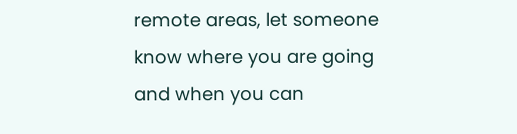remote areas, let someone know where you are going and when you can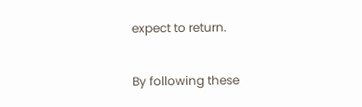expect to return.

By following these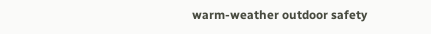warm-weather outdoor safety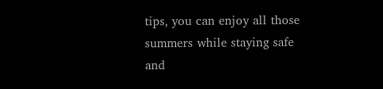tips, you can enjoy all those summers while staying safe and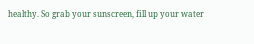healthy. So grab your sunscreen, fill up your water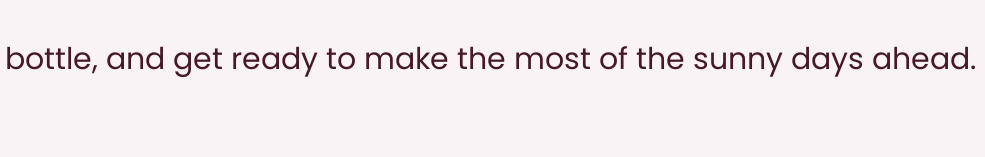bottle, and get ready to make the most of the sunny days ahead.